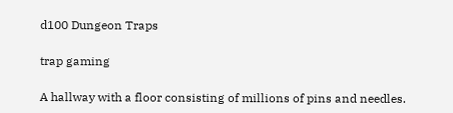d100 Dungeon Traps

trap gaming

A hallway with a floor consisting of millions of pins and needles.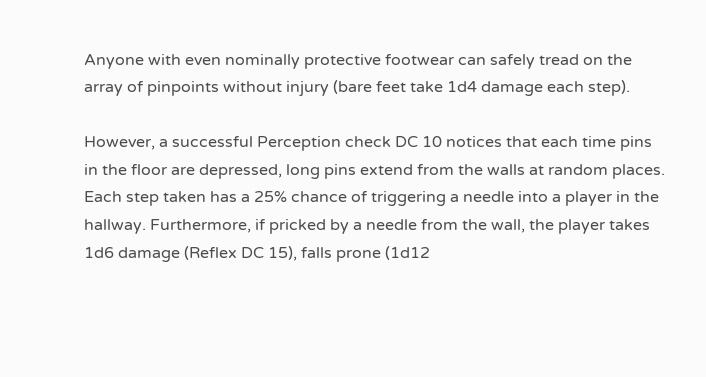Anyone with even nominally protective footwear can safely tread on the array of pinpoints without injury (bare feet take 1d4 damage each step).

However, a successful Perception check DC 10 notices that each time pins in the floor are depressed, long pins extend from the walls at random places. Each step taken has a 25% chance of triggering a needle into a player in the hallway. Furthermore, if pricked by a needle from the wall, the player takes 1d6 damage (Reflex DC 15), falls prone (1d12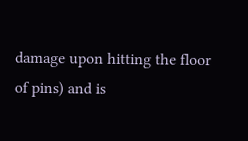damage upon hitting the floor of pins) and is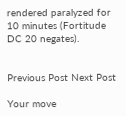rendered paralyzed for 10 minutes (Fortitude DC 20 negates).


Previous Post Next Post

Your move